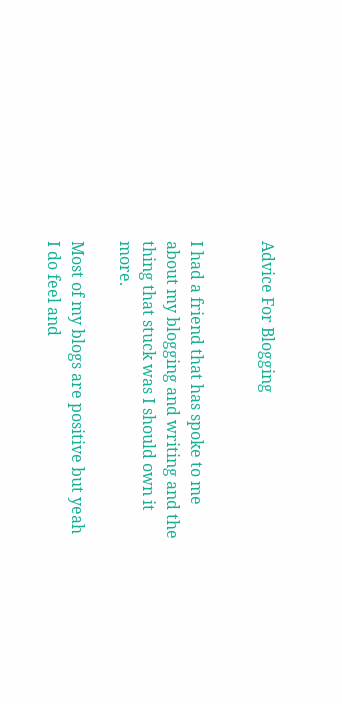Advice For Blogging


I had a friend that has spoke to me about my blogging and writing and the thing that stuck was I should own it more.

Most of my blogs are positive but yeah I do feel and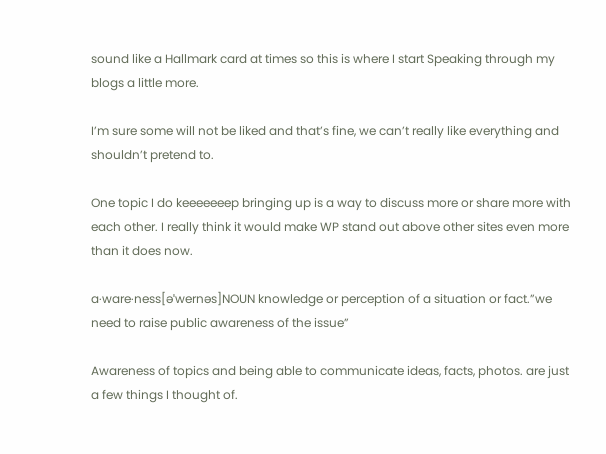sound like a Hallmark card at times so this is where I start Speaking through my blogs a little more.

I’m sure some will not be liked and that’s fine, we can’t really like everything and shouldn’t pretend to.

One topic I do keeeeeeep bringing up is a way to discuss more or share more with each other. I really think it would make WP stand out above other sites even more than it does now.

a·ware·ness[əˈwernəs]NOUN knowledge or perception of a situation or fact.”we need to raise public awareness of the issue”

Awareness of topics and being able to communicate ideas, facts, photos. are just a few things I thought of.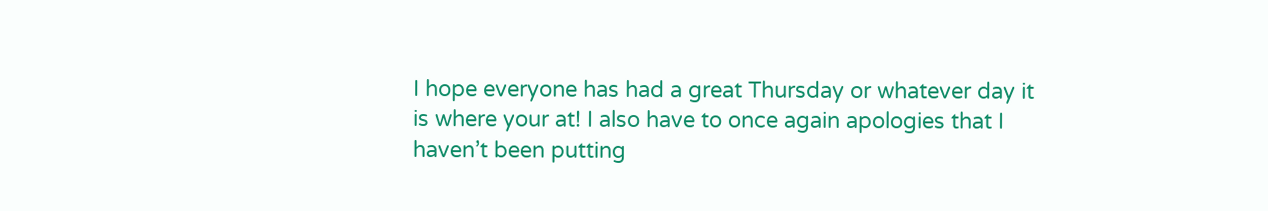I hope everyone has had a great Thursday or whatever day it is where your at! I also have to once again apologies that I haven’t been putting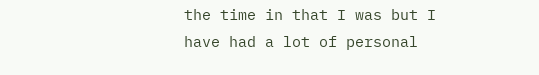the time in that I was but I have had a lot of personal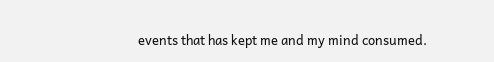events that has kept me and my mind consumed.